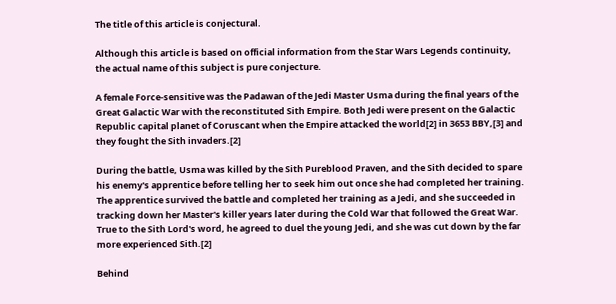The title of this article is conjectural.

Although this article is based on official information from the Star Wars Legends continuity, the actual name of this subject is pure conjecture.

A female Force-sensitive was the Padawan of the Jedi Master Usma during the final years of the Great Galactic War with the reconstituted Sith Empire. Both Jedi were present on the Galactic Republic capital planet of Coruscant when the Empire attacked the world[2] in 3653 BBY,[3] and they fought the Sith invaders.[2]

During the battle, Usma was killed by the Sith Pureblood Praven, and the Sith decided to spare his enemy's apprentice before telling her to seek him out once she had completed her training. The apprentice survived the battle and completed her training as a Jedi, and she succeeded in tracking down her Master's killer years later during the Cold War that followed the Great War. True to the Sith Lord's word, he agreed to duel the young Jedi, and she was cut down by the far more experienced Sith.[2]

Behind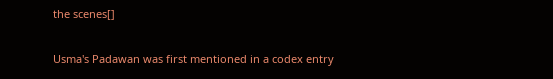the scenes[]

Usma's Padawan was first mentioned in a codex entry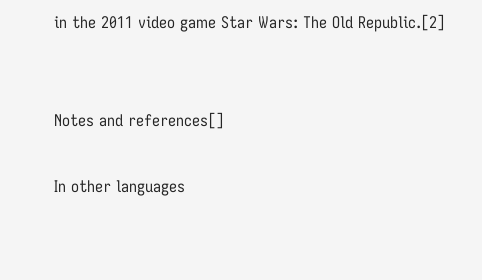in the 2011 video game Star Wars: The Old Republic.[2]


Notes and references[]

In other languages